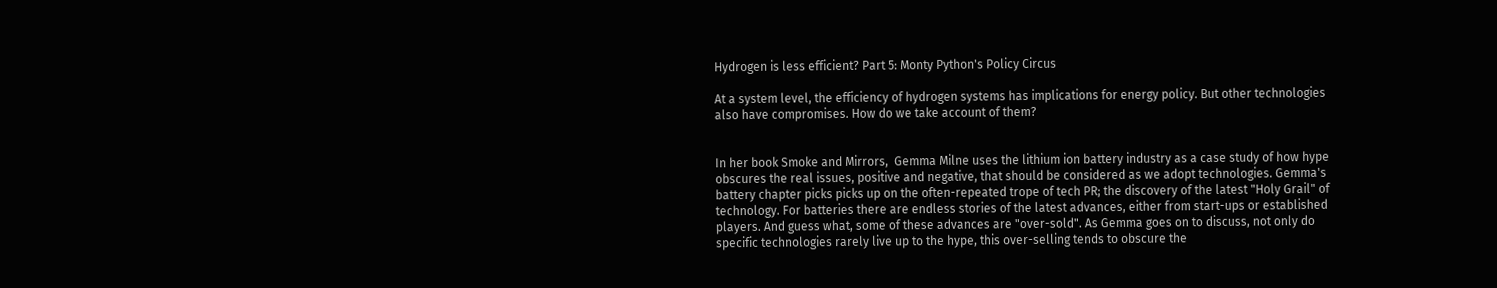Hydrogen is less efficient? Part 5: Monty Python's Policy Circus

At a system level, the efficiency of hydrogen systems has implications for energy policy. But other technologies also have compromises. How do we take account of them?


In her book Smoke and Mirrors,  Gemma Milne uses the lithium ion battery industry as a case study of how hype obscures the real issues, positive and negative, that should be considered as we adopt technologies. Gemma's battery chapter picks picks up on the often-repeated trope of tech PR; the discovery of the latest "Holy Grail" of technology. For batteries there are endless stories of the latest advances, either from start-ups or established players. And guess what, some of these advances are "over-sold". As Gemma goes on to discuss, not only do specific technologies rarely live up to the hype, this over-selling tends to obscure the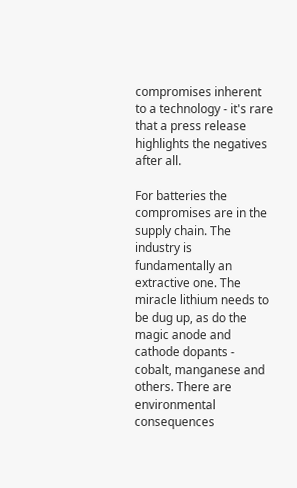compromises inherent to a technology - it's rare that a press release highlights the negatives after all.

For batteries the compromises are in the supply chain. The industry is fundamentally an extractive one. The miracle lithium needs to be dug up, as do the magic anode and cathode dopants - cobalt, manganese and others. There are environmental consequences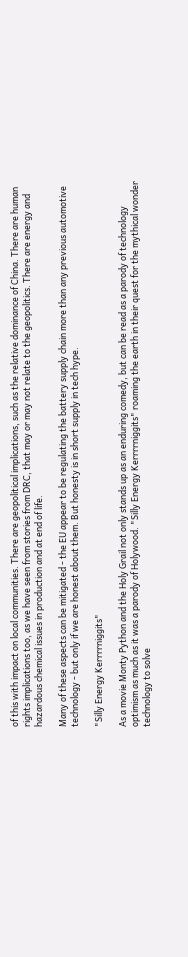of this with impact on local communities. There are geopolitical implications, such as the relative dominance of China. There are human rights implications too, as we have seen from stories from DRC, that may or may not relate to the geopolitics. There are energy and hazardous chemical issues in production and at end of life.

Many of these aspects can be mitigated - the EU appear to be regulating the battery supply chain more than any previous automotive technology - but only if we are honest about them. But honesty is in short supply in tech hype.

"Silly Energy Kerrrrniggits"

As a movie Monty Python and the Holy Grail not only stands up as an enduring comedy, but can be read as a parody of technology optimism as much as it was a parody of Holywood. "Silly Energy Kerrrrniggits" roaming the earth in their quest for the mythical wonder technology to solve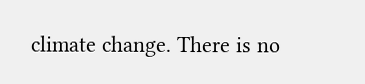climate change. There is no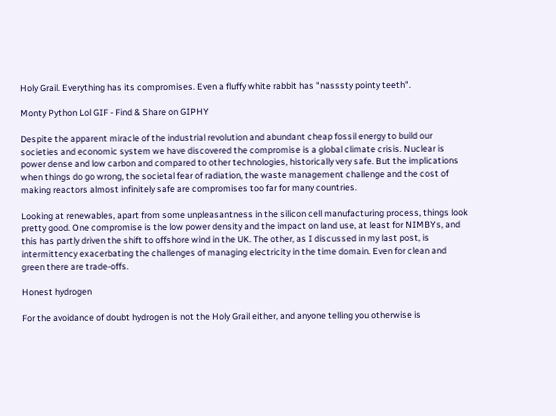Holy Grail. Everything has its compromises. Even a fluffy white rabbit has "nasssty pointy teeth".

Monty Python Lol GIF - Find & Share on GIPHY

Despite the apparent miracle of the industrial revolution and abundant cheap fossil energy to build our societies and economic system we have discovered the compromise is a global climate crisis. Nuclear is power dense and low carbon and compared to other technologies, historically very safe. But the implications when things do go wrong, the societal fear of radiation, the waste management challenge and the cost of making reactors almost infinitely safe are compromises too far for many countries.

Looking at renewables, apart from some unpleasantness in the silicon cell manufacturing process, things look pretty good. One compromise is the low power density and the impact on land use, at least for NIMBYs, and this has partly driven the shift to offshore wind in the UK. The other, as I discussed in my last post, is intermittency exacerbating the challenges of managing electricity in the time domain. Even for clean and green there are trade-offs.

Honest hydrogen

For the avoidance of doubt hydrogen is not the Holy Grail either, and anyone telling you otherwise is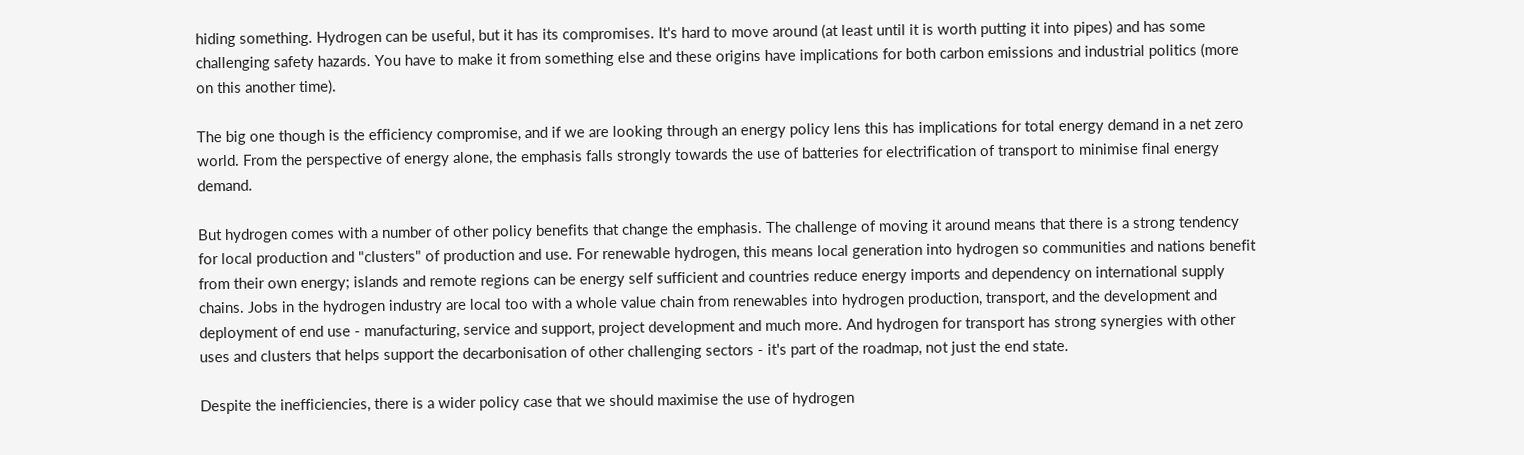hiding something. Hydrogen can be useful, but it has its compromises. It's hard to move around (at least until it is worth putting it into pipes) and has some challenging safety hazards. You have to make it from something else and these origins have implications for both carbon emissions and industrial politics (more on this another time).

The big one though is the efficiency compromise, and if we are looking through an energy policy lens this has implications for total energy demand in a net zero world. From the perspective of energy alone, the emphasis falls strongly towards the use of batteries for electrification of transport to minimise final energy demand.

But hydrogen comes with a number of other policy benefits that change the emphasis. The challenge of moving it around means that there is a strong tendency for local production and "clusters" of production and use. For renewable hydrogen, this means local generation into hydrogen so communities and nations benefit from their own energy; islands and remote regions can be energy self sufficient and countries reduce energy imports and dependency on international supply chains. Jobs in the hydrogen industry are local too with a whole value chain from renewables into hydrogen production, transport, and the development and deployment of end use - manufacturing, service and support, project development and much more. And hydrogen for transport has strong synergies with other uses and clusters that helps support the decarbonisation of other challenging sectors - it's part of the roadmap, not just the end state.

Despite the inefficiencies, there is a wider policy case that we should maximise the use of hydrogen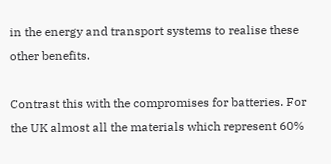in the energy and transport systems to realise these other benefits.

Contrast this with the compromises for batteries. For the UK almost all the materials which represent 60%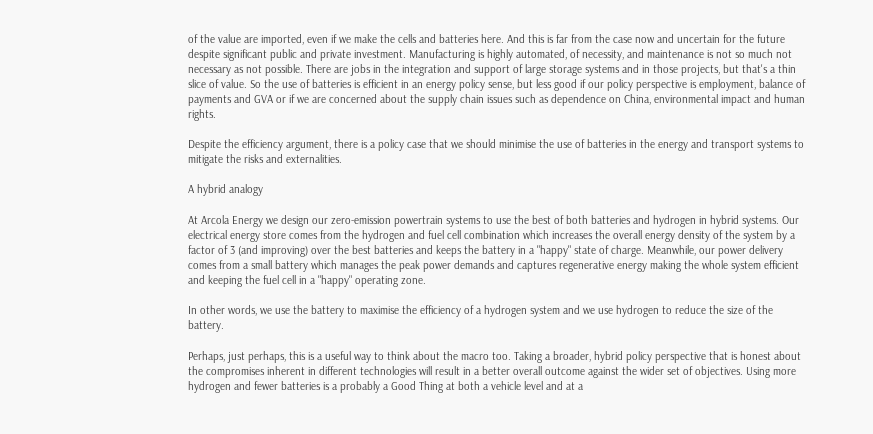of the value are imported, even if we make the cells and batteries here. And this is far from the case now and uncertain for the future despite significant public and private investment. Manufacturing is highly automated, of necessity, and maintenance is not so much not necessary as not possible. There are jobs in the integration and support of large storage systems and in those projects, but that's a thin slice of value. So the use of batteries is efficient in an energy policy sense, but less good if our policy perspective is employment, balance of payments and GVA or if we are concerned about the supply chain issues such as dependence on China, environmental impact and human rights.

Despite the efficiency argument, there is a policy case that we should minimise the use of batteries in the energy and transport systems to mitigate the risks and externalities.

A hybrid analogy

At Arcola Energy we design our zero-emission powertrain systems to use the best of both batteries and hydrogen in hybrid systems. Our electrical energy store comes from the hydrogen and fuel cell combination which increases the overall energy density of the system by a factor of 3 (and improving) over the best batteries and keeps the battery in a "happy" state of charge. Meanwhile, our power delivery comes from a small battery which manages the peak power demands and captures regenerative energy making the whole system efficient and keeping the fuel cell in a "happy" operating zone.

In other words, we use the battery to maximise the efficiency of a hydrogen system and we use hydrogen to reduce the size of the battery.

Perhaps, just perhaps, this is a useful way to think about the macro too. Taking a broader, hybrid policy perspective that is honest about the compromises inherent in different technologies will result in a better overall outcome against the wider set of objectives. Using more hydrogen and fewer batteries is a probably a Good Thing at both a vehicle level and at a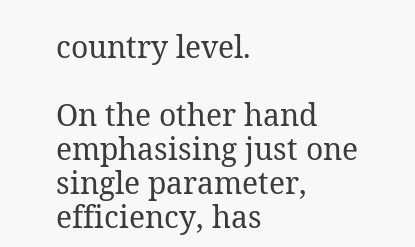country level.

On the other hand emphasising just one single parameter, efficiency, has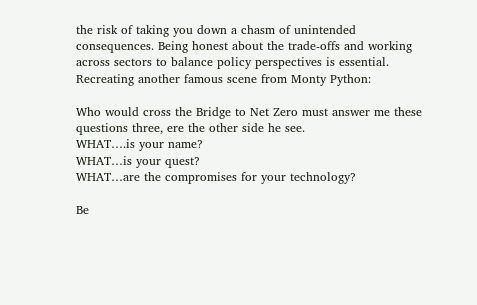the risk of taking you down a chasm of unintended consequences. Being honest about the trade-offs and working across sectors to balance policy perspectives is essential. Recreating another famous scene from Monty Python:

Who would cross the Bridge to Net Zero must answer me these questions three, ere the other side he see.
WHAT….is your name?
WHAT…is your quest?
WHAT…are the compromises for your technology?

Be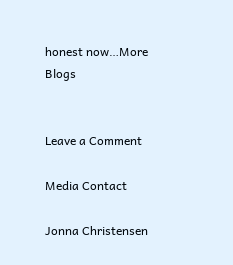honest now…More Blogs


Leave a Comment

Media Contact

Jonna Christensen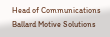Head of Communications
Ballard Motive Solutions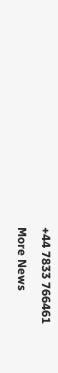+44 7833 766461
More News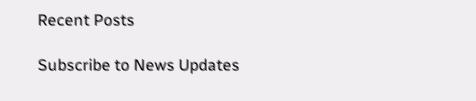Recent Posts

Subscribe to News Updates